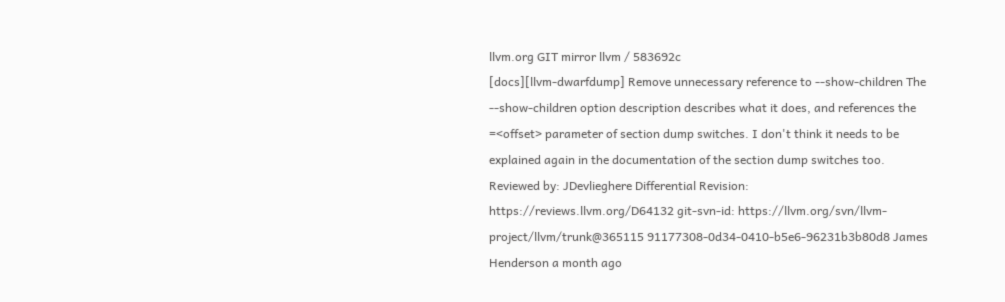llvm.org GIT mirror llvm / 583692c
[docs][llvm-dwarfdump] Remove unnecessary reference to --show-children The --show-children option description describes what it does, and references the =<offset> parameter of section dump switches. I don't think it needs to be explained again in the documentation of the section dump switches too. Reviewed by: JDevlieghere Differential Revision: https://reviews.llvm.org/D64132 git-svn-id: https://llvm.org/svn/llvm-project/llvm/trunk@365115 91177308-0d34-0410-b5e6-96231b3b80d8 James Henderson a month ago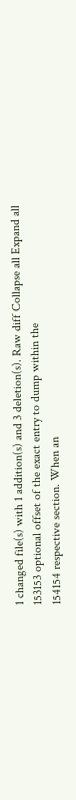1 changed file(s) with 1 addition(s) and 3 deletion(s). Raw diff Collapse all Expand all
153153 optional offset of the exact entry to dump within the
154154 respective section. When an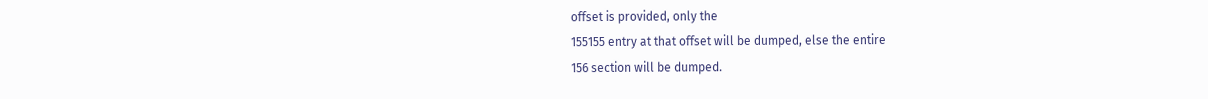offset is provided, only the
155155 entry at that offset will be dumped, else the entire
156 section will be dumped.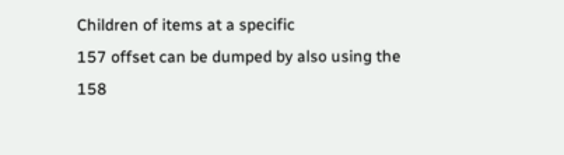Children of items at a specific
157 offset can be dumped by also using the
158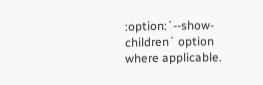:option:`--show-children` option where applicable.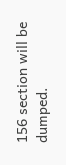156 section will be dumped.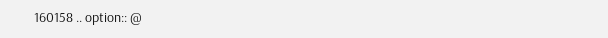160158 .. option:: @